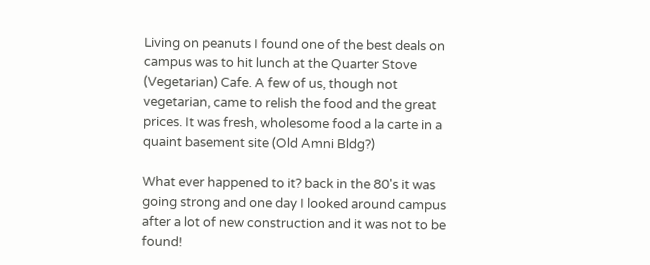Living on peanuts I found one of the best deals on campus was to hit lunch at the Quarter Stove (Vegetarian) Cafe. A few of us, though not vegetarian, came to relish the food and the great prices. It was fresh, wholesome food a la carte in a quaint basement site (Old Amni Bldg?)

What ever happened to it? back in the 80's it was going strong and one day I looked around campus after a lot of new construction and it was not to be found!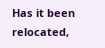Has it been relocated,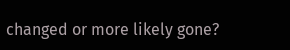changed or more likely gone?